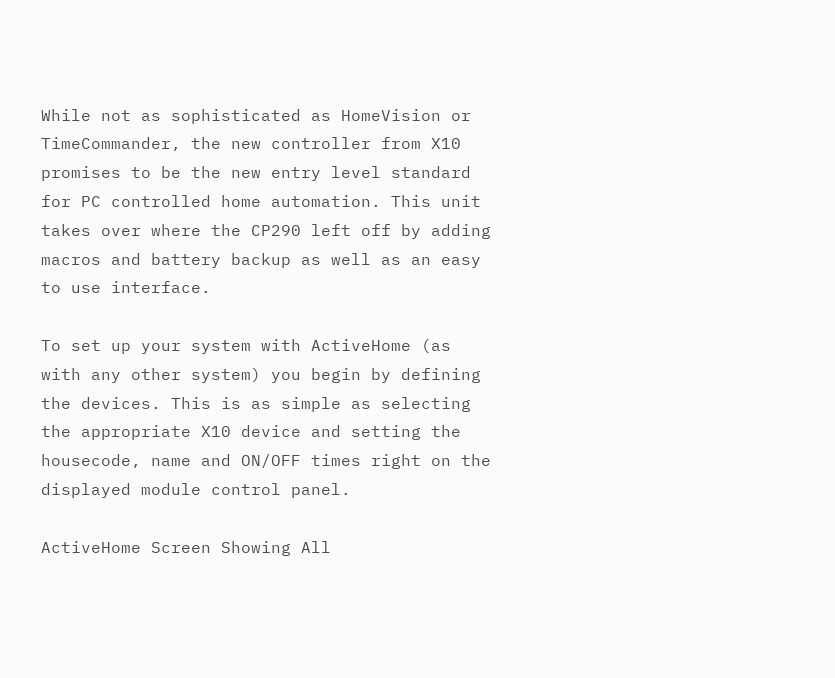While not as sophisticated as HomeVision or TimeCommander, the new controller from X10 promises to be the new entry level standard for PC controlled home automation. This unit takes over where the CP290 left off by adding macros and battery backup as well as an easy to use interface.

To set up your system with ActiveHome (as with any other system) you begin by defining the devices. This is as simple as selecting the appropriate X10 device and setting the housecode, name and ON/OFF times right on the displayed module control panel.

ActiveHome Screen Showing All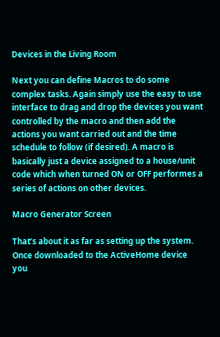Devices in the Living Room

Next you can define Macros to do some complex tasks. Again simply use the easy to use interface to drag and drop the devices you want controlled by the macro and then add the actions you want carried out and the time schedule to follow (if desired). A macro is basically just a device assigned to a house/unit code which when turned ON or OFF performes a series of actions on other devices.

Macro Generator Screen

That’s about it as far as setting up the system. Once downloaded to the ActiveHome device you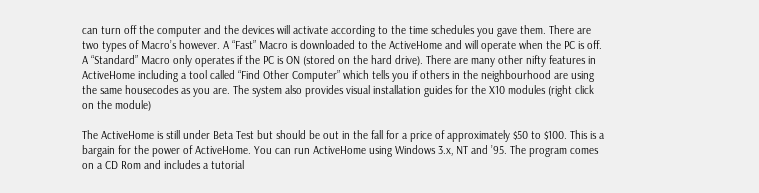can turn off the computer and the devices will activate according to the time schedules you gave them. There are two types of Macro’s however. A “Fast” Macro is downloaded to the ActiveHome and will operate when the PC is off. A “Standard” Macro only operates if the PC is ON (stored on the hard drive). There are many other nifty features in ActiveHome including a tool called “Find Other Computer” which tells you if others in the neighbourhood are using the same housecodes as you are. The system also provides visual installation guides for the X10 modules (right click on the module)

The ActiveHome is still under Beta Test but should be out in the fall for a price of approximately $50 to $100. This is a bargain for the power of ActiveHome. You can run ActiveHome using Windows 3.x, NT and ’95. The program comes on a CD Rom and includes a tutorial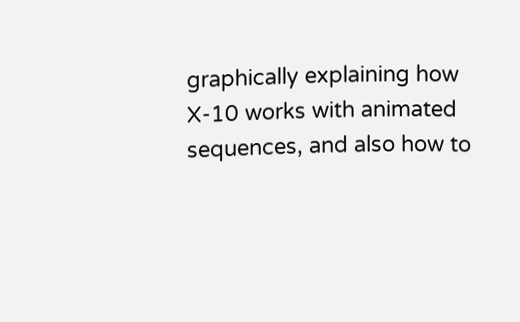graphically explaining how X-10 works with animated sequences, and also how to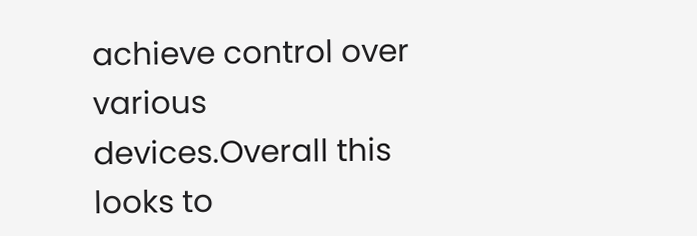achieve control over various devices.Overall this looks to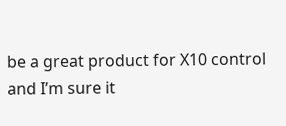be a great product for X10 control and I’m sure it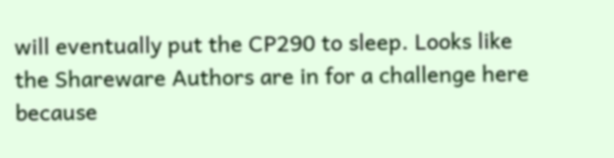will eventually put the CP290 to sleep. Looks like the Shareware Authors are in for a challenge here because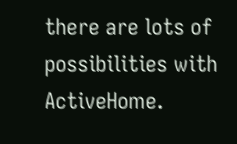there are lots of possibilities with ActiveHome.